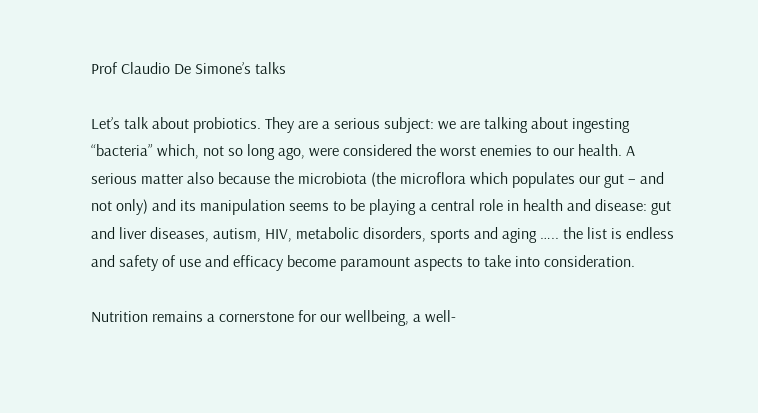Prof Claudio De Simone’s talks

Let’s talk about probiotics. They are a serious subject: we are talking about ingesting “bacteria” which, not so long ago, were considered the worst enemies to our health. A serious matter also because the microbiota (the microflora which populates our gut – and not only) and its manipulation seems to be playing a central role in health and disease: gut and liver diseases, autism, HIV, metabolic disorders, sports and aging ….. the list is endless and safety of use and efficacy become paramount aspects to take into consideration.

Nutrition remains a cornerstone for our wellbeing, a well-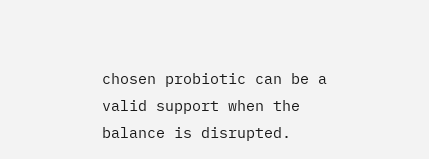chosen probiotic can be a valid support when the balance is disrupted.